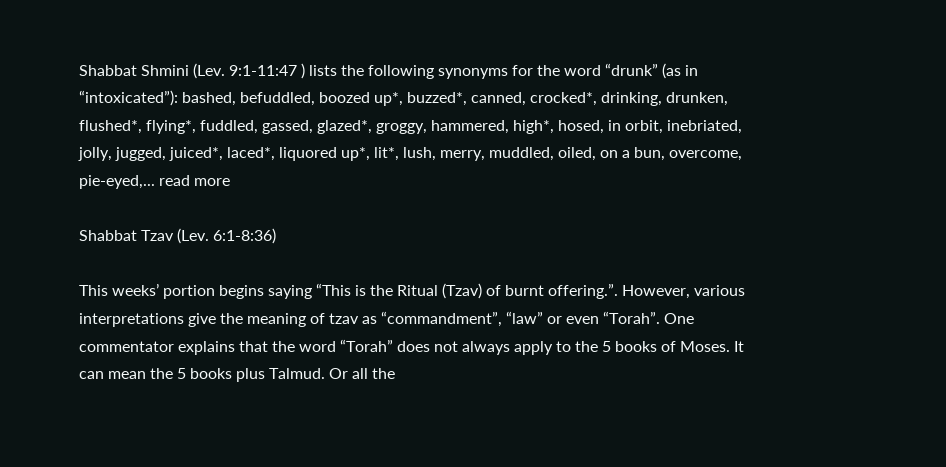Shabbat Shmini (Lev. 9:1-11:47 ) lists the following synonyms for the word “drunk” (as in “intoxicated”): bashed, befuddled, boozed up*, buzzed*, canned, crocked*, drinking, drunken, flushed*, flying*, fuddled, gassed, glazed*, groggy, hammered, high*, hosed, in orbit, inebriated, jolly, jugged, juiced*, laced*, liquored up*, lit*, lush, merry, muddled, oiled, on a bun, overcome, pie-eyed,... read more

Shabbat Tzav (Lev. 6:1-8:36)

This weeks’ portion begins saying “This is the Ritual (Tzav) of burnt offering.”. However, various interpretations give the meaning of tzav as “commandment”, “law” or even “Torah”. One commentator explains that the word “Torah” does not always apply to the 5 books of Moses. It can mean the 5 books plus Talmud. Or all the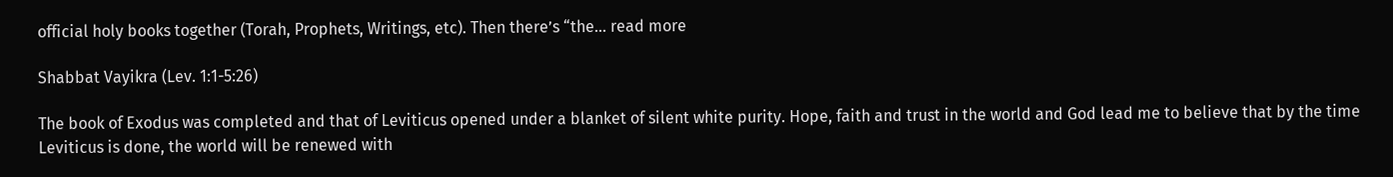official holy books together (Torah, Prophets, Writings, etc). Then there’s “the... read more

Shabbat Vayikra (Lev. 1:1-5:26)

The book of Exodus was completed and that of Leviticus opened under a blanket of silent white purity. Hope, faith and trust in the world and God lead me to believe that by the time Leviticus is done, the world will be renewed with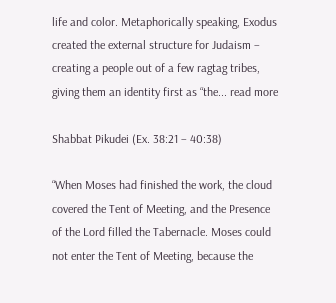life and color. Metaphorically speaking, Exodus created the external structure for Judaism – creating a people out of a few ragtag tribes, giving them an identity first as “the... read more

Shabbat Pikudei (Ex. 38:21 – 40:38)

“When Moses had finished the work, the cloud covered the Tent of Meeting, and the Presence of the Lord filled the Tabernacle. Moses could not enter the Tent of Meeting, because the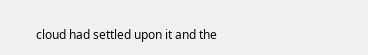cloud had settled upon it and the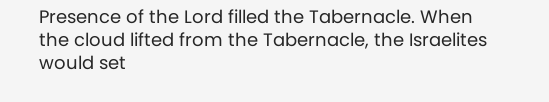Presence of the Lord filled the Tabernacle. When the cloud lifted from the Tabernacle, the Israelites would set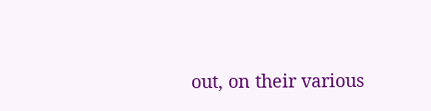out, on their various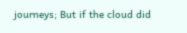journeys; But if the cloud did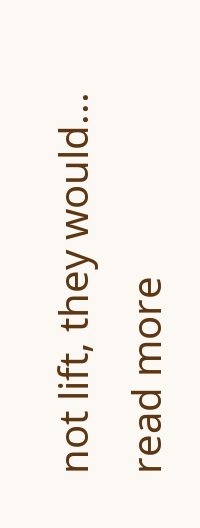not lift, they would... read more